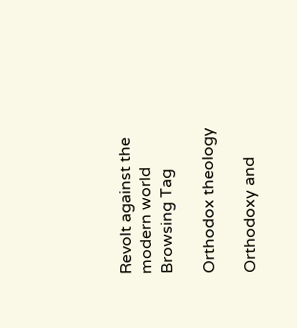Revolt against the modern world
Browsing Tag

Orthodox theology

Orthodoxy and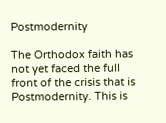Postmodernity

The Orthodox faith has not yet faced the full front of the crisis that is Postmodernity. This is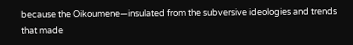because the Oikoumene—insulated from the subversive ideologies and trends that made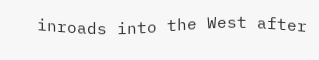inroads into the West after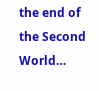the end of the Second World…